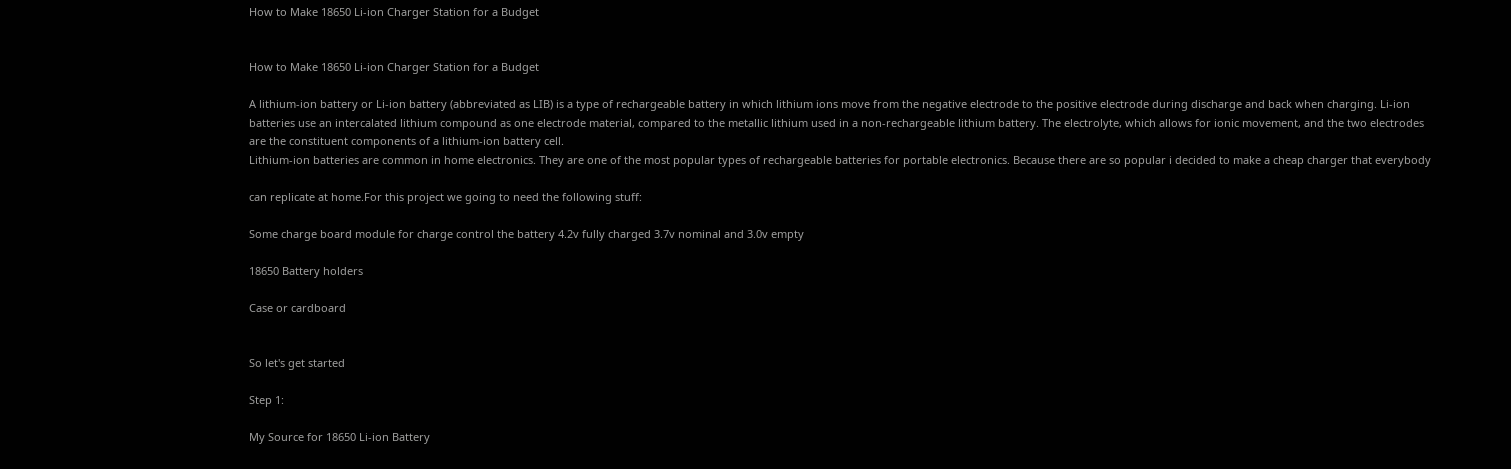How to Make 18650 Li-ion Charger Station for a Budget


How to Make 18650 Li-ion Charger Station for a Budget

A lithium-ion battery or Li-ion battery (abbreviated as LIB) is a type of rechargeable battery in which lithium ions move from the negative electrode to the positive electrode during discharge and back when charging. Li-ion batteries use an intercalated lithium compound as one electrode material, compared to the metallic lithium used in a non-rechargeable lithium battery. The electrolyte, which allows for ionic movement, and the two electrodes are the constituent components of a lithium-ion battery cell.
Lithium-ion batteries are common in home electronics. They are one of the most popular types of rechargeable batteries for portable electronics. Because there are so popular i decided to make a cheap charger that everybody

can replicate at home.For this project we going to need the following stuff:

Some charge board module for charge control the battery 4.2v fully charged 3.7v nominal and 3.0v empty

18650 Battery holders

Case or cardboard


So let's get started

Step 1:

My Source for 18650 Li-ion Battery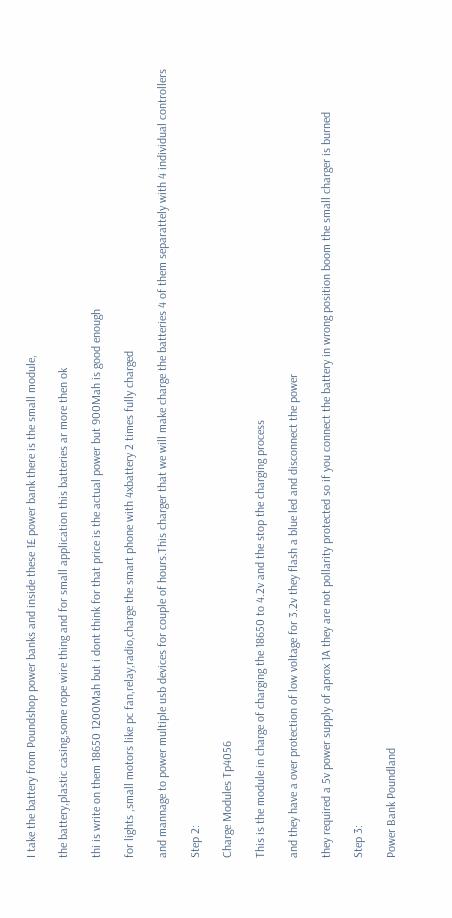I take the battery from Poundshop power banks and inside these 1£ power bank there is the small module,

the battery,plastic casing,some rope wire thing and for small application this batteries ar more then ok

thi is write on them 18650 1200Mah but i dont think for that price is the actual power but 900Mah is good enough

for lights ,small motors like pc fan,relay,radio,charge the smart phone with 4xbattery 2 times fully charged

and mannage to power multiple usb devices for couple of hours.This charger that we will make charge the batteries 4 of them separattely with 4 individual controllers

Step 2:

Charge Modules Tp4056

This is the module in charge of charging the 18650 to 4.2v and the stop the charging process

and they have a over protection of low voltage for 3.2v they flash a blue led and disconnect the power

they required a 5v power supply of aprox 1A they are not pollarity protected so if you connect the battery in wrong position boom the small charger is burned

Step 3:

Power Bank Poundland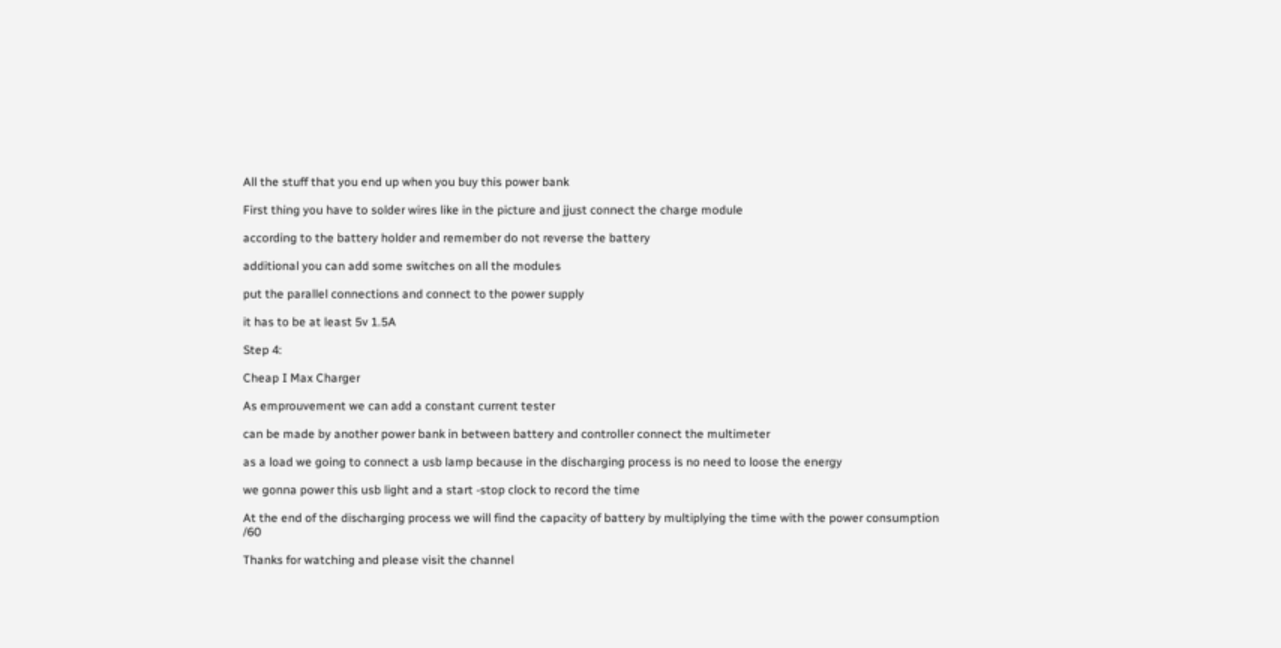All the stuff that you end up when you buy this power bank

First thing you have to solder wires like in the picture and jjust connect the charge module

according to the battery holder and remember do not reverse the battery

additional you can add some switches on all the modules

put the parallel connections and connect to the power supply

it has to be at least 5v 1.5A

Step 4:

Cheap I Max Charger

As emprouvement we can add a constant current tester

can be made by another power bank in between battery and controller connect the multimeter

as a load we going to connect a usb lamp because in the discharging process is no need to loose the energy

we gonna power this usb light and a start -stop clock to record the time

At the end of the discharging process we will find the capacity of battery by multiplying the time with the power consumption /60

Thanks for watching and please visit the channel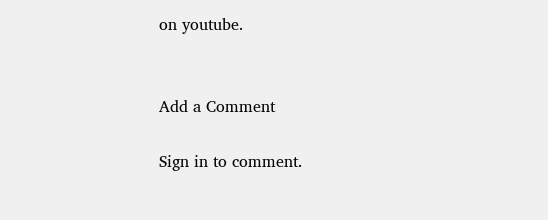on youtube.


Add a Comment

Sign in to comment.